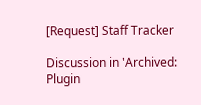[Request] Staff Tracker

Discussion in 'Archived: Plugin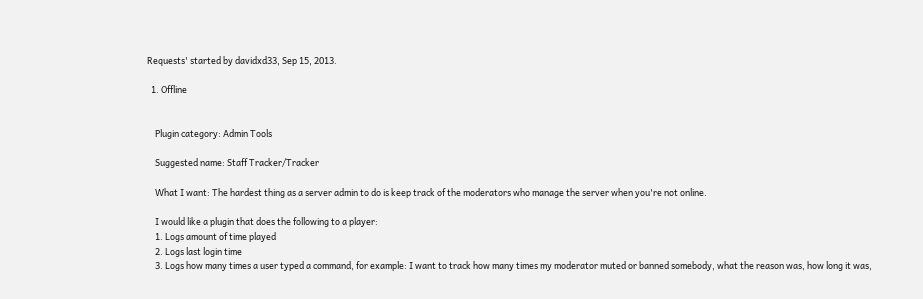Requests' started by davidxd33, Sep 15, 2013.

  1. Offline


    Plugin category: Admin Tools

    Suggested name: Staff Tracker/Tracker

    What I want: The hardest thing as a server admin to do is keep track of the moderators who manage the server when you're not online.

    I would like a plugin that does the following to a player:
    1. Logs amount of time played
    2. Logs last login time
    3. Logs how many times a user typed a command, for example: I want to track how many times my moderator muted or banned somebody, what the reason was, how long it was,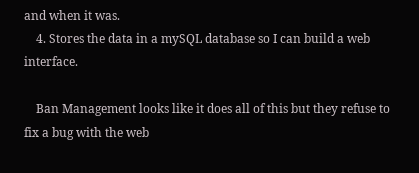and when it was.
    4. Stores the data in a mySQL database so I can build a web interface.

    Ban Management looks like it does all of this but they refuse to fix a bug with the web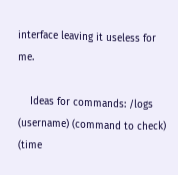interface leaving it useless for me.

    Ideas for commands: /logs (username) (command to check) (time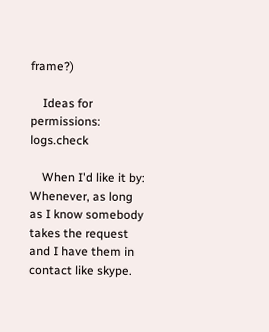frame?)

    Ideas for permissions: logs.check

    When I'd like it by: Whenever, as long as I know somebody takes the request and I have them in contact like skype.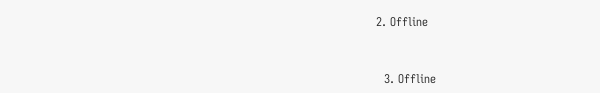2. Offline


  3. Offline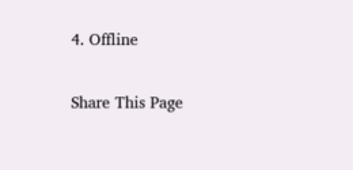4. Offline


Share This Page